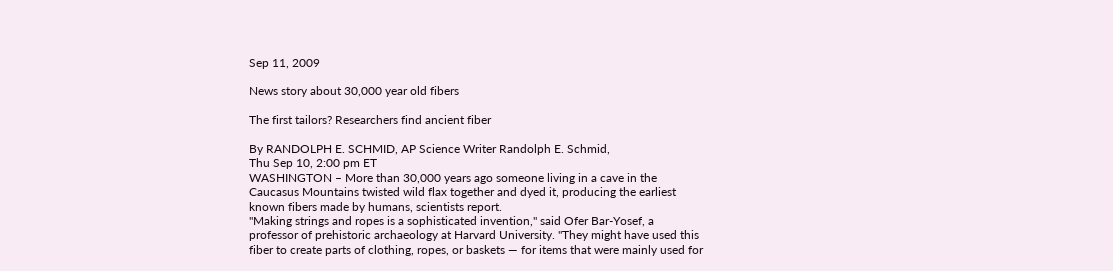Sep 11, 2009

News story about 30,000 year old fibers

The first tailors? Researchers find ancient fiber

By RANDOLPH E. SCHMID, AP Science Writer Randolph E. Schmid,
Thu Sep 10, 2:00 pm ET
WASHINGTON – More than 30,000 years ago someone living in a cave in the Caucasus Mountains twisted wild flax together and dyed it, producing the earliest known fibers made by humans, scientists report.
"Making strings and ropes is a sophisticated invention," said Ofer Bar-Yosef, a professor of prehistoric archaeology at Harvard University. "They might have used this fiber to create parts of clothing, ropes, or baskets — for items that were mainly used for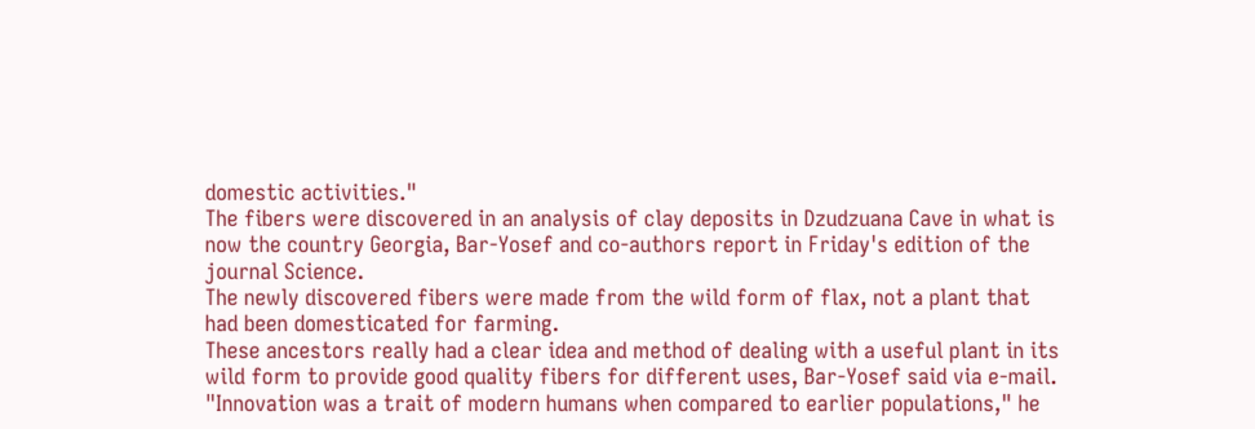domestic activities."
The fibers were discovered in an analysis of clay deposits in Dzudzuana Cave in what is now the country Georgia, Bar-Yosef and co-authors report in Friday's edition of the journal Science.
The newly discovered fibers were made from the wild form of flax, not a plant that had been domesticated for farming.
These ancestors really had a clear idea and method of dealing with a useful plant in its wild form to provide good quality fibers for different uses, Bar-Yosef said via e-mail.
"Innovation was a trait of modern humans when compared to earlier populations," he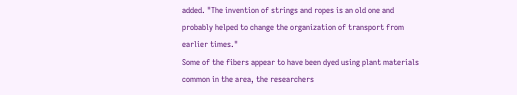added. "The invention of strings and ropes is an old one and probably helped to change the organization of transport from earlier times."
Some of the fibers appear to have been dyed using plant materials common in the area, the researchers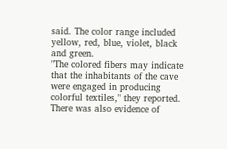said. The color range included yellow, red, blue, violet, black and green.
"The colored fibers may indicate that the inhabitants of the cave were engaged in producing colorful textiles," they reported. There was also evidence of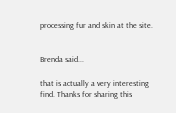processing fur and skin at the site.


Brenda said...

that is actually a very interesting find. Thanks for sharing this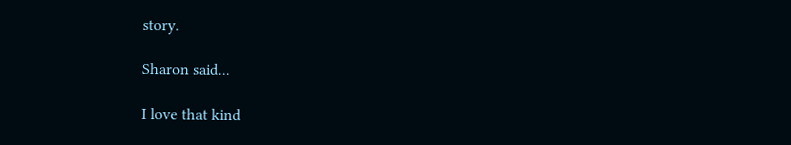story.

Sharon said...

I love that kind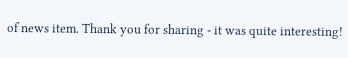of news item. Thank you for sharing - it was quite interesting!